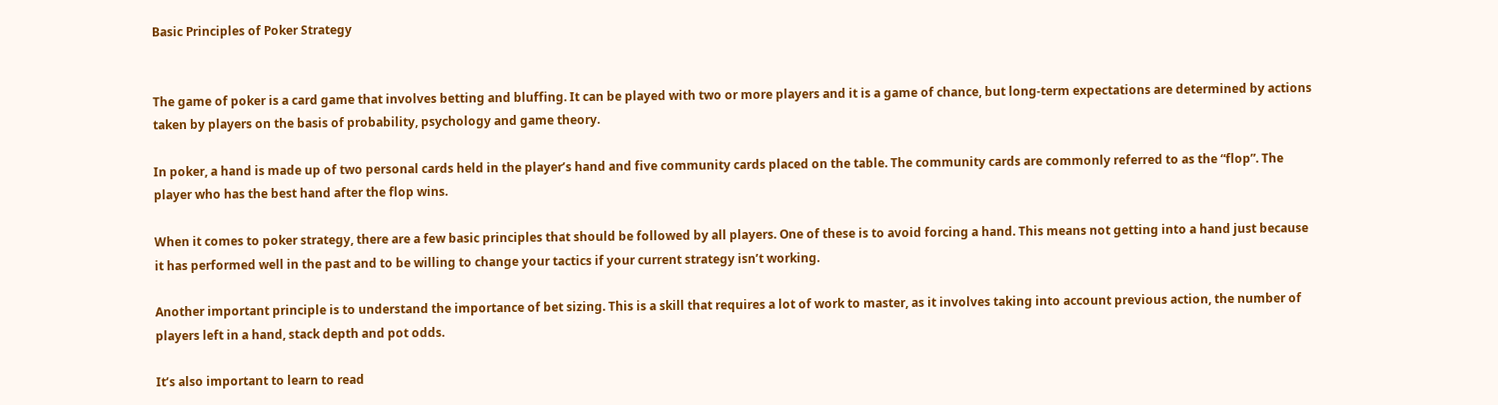Basic Principles of Poker Strategy


The game of poker is a card game that involves betting and bluffing. It can be played with two or more players and it is a game of chance, but long-term expectations are determined by actions taken by players on the basis of probability, psychology and game theory.

In poker, a hand is made up of two personal cards held in the player’s hand and five community cards placed on the table. The community cards are commonly referred to as the “flop”. The player who has the best hand after the flop wins.

When it comes to poker strategy, there are a few basic principles that should be followed by all players. One of these is to avoid forcing a hand. This means not getting into a hand just because it has performed well in the past and to be willing to change your tactics if your current strategy isn’t working.

Another important principle is to understand the importance of bet sizing. This is a skill that requires a lot of work to master, as it involves taking into account previous action, the number of players left in a hand, stack depth and pot odds.

It’s also important to learn to read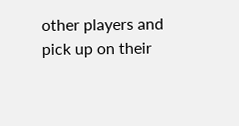other players and pick up on their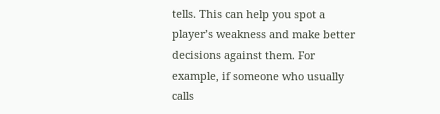tells. This can help you spot a player’s weakness and make better decisions against them. For example, if someone who usually calls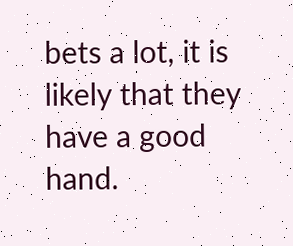bets a lot, it is likely that they have a good hand.